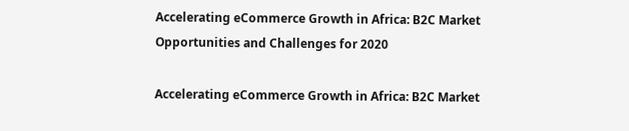Accelerating eCommerce Growth in Africa: B2C Market Opportunities and Challenges for 2020

Accelerating eCommerce Growth in Africa: B2C Market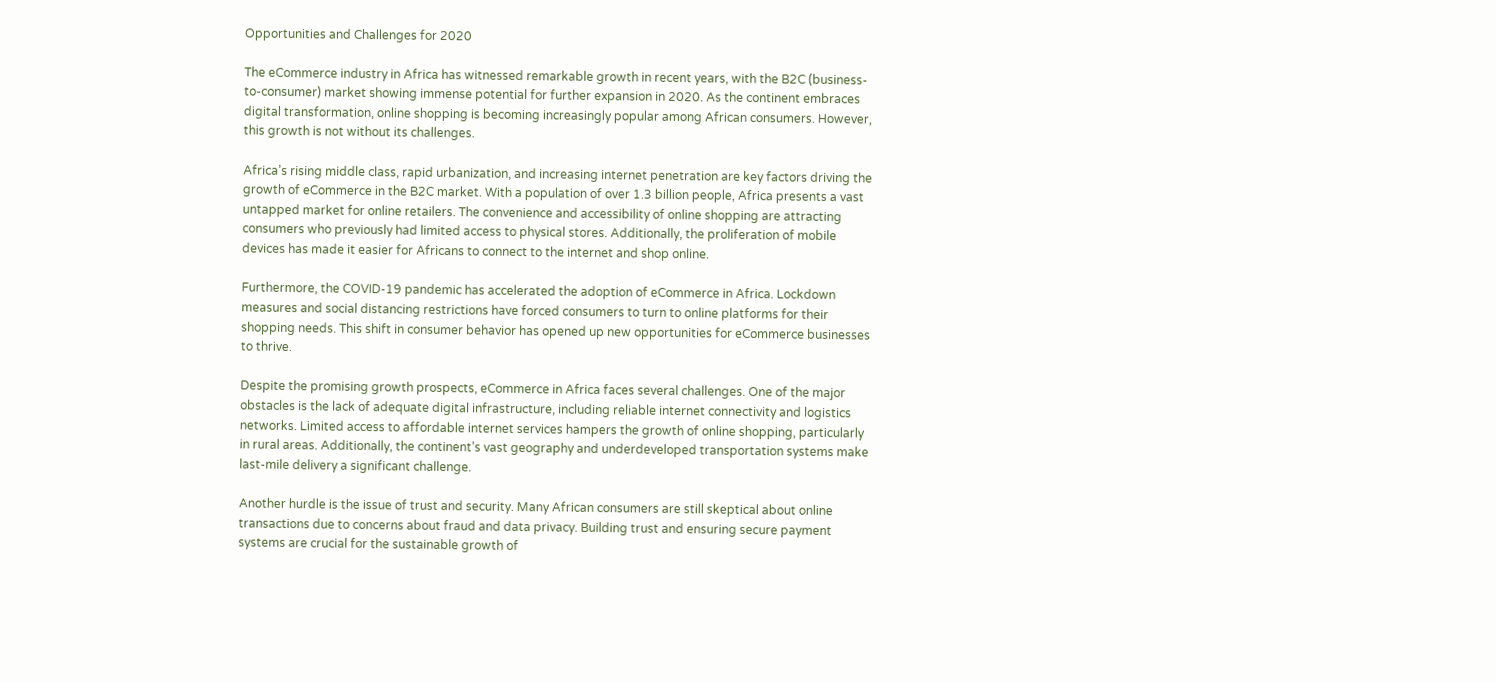Opportunities and Challenges for 2020

The eCommerce industry in Africa has witnessed remarkable growth in recent years, with the B2C (business-to-consumer) market showing immense potential for further expansion in 2020. As the continent embraces digital transformation, online shopping is becoming increasingly popular among African consumers. However, this growth is not without its challenges.

Africa’s rising middle class, rapid urbanization, and increasing internet penetration are key factors driving the growth of eCommerce in the B2C market. With a population of over 1.3 billion people, Africa presents a vast untapped market for online retailers. The convenience and accessibility of online shopping are attracting consumers who previously had limited access to physical stores. Additionally, the proliferation of mobile devices has made it easier for Africans to connect to the internet and shop online.

Furthermore, the COVID-19 pandemic has accelerated the adoption of eCommerce in Africa. Lockdown measures and social distancing restrictions have forced consumers to turn to online platforms for their shopping needs. This shift in consumer behavior has opened up new opportunities for eCommerce businesses to thrive.

Despite the promising growth prospects, eCommerce in Africa faces several challenges. One of the major obstacles is the lack of adequate digital infrastructure, including reliable internet connectivity and logistics networks. Limited access to affordable internet services hampers the growth of online shopping, particularly in rural areas. Additionally, the continent’s vast geography and underdeveloped transportation systems make last-mile delivery a significant challenge.

Another hurdle is the issue of trust and security. Many African consumers are still skeptical about online transactions due to concerns about fraud and data privacy. Building trust and ensuring secure payment systems are crucial for the sustainable growth of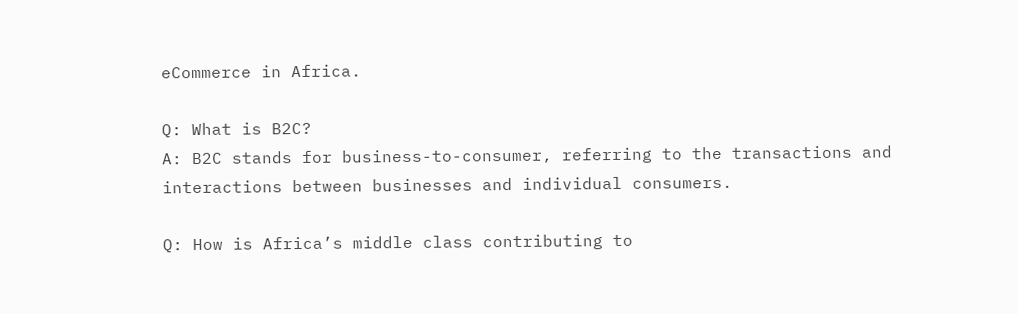eCommerce in Africa.

Q: What is B2C?
A: B2C stands for business-to-consumer, referring to the transactions and interactions between businesses and individual consumers.

Q: How is Africa’s middle class contributing to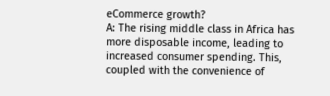eCommerce growth?
A: The rising middle class in Africa has more disposable income, leading to increased consumer spending. This, coupled with the convenience of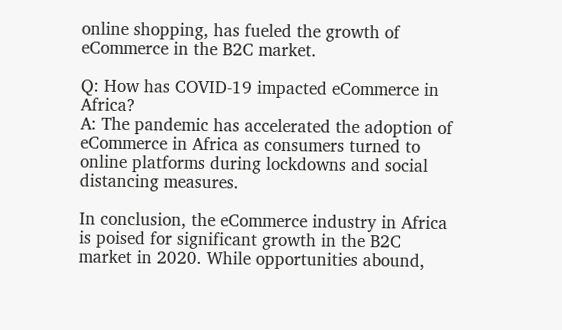online shopping, has fueled the growth of eCommerce in the B2C market.

Q: How has COVID-19 impacted eCommerce in Africa?
A: The pandemic has accelerated the adoption of eCommerce in Africa as consumers turned to online platforms during lockdowns and social distancing measures.

In conclusion, the eCommerce industry in Africa is poised for significant growth in the B2C market in 2020. While opportunities abound,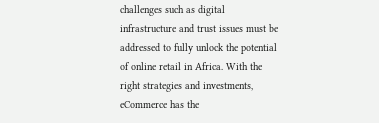challenges such as digital infrastructure and trust issues must be addressed to fully unlock the potential of online retail in Africa. With the right strategies and investments, eCommerce has the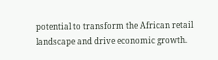potential to transform the African retail landscape and drive economic growth.